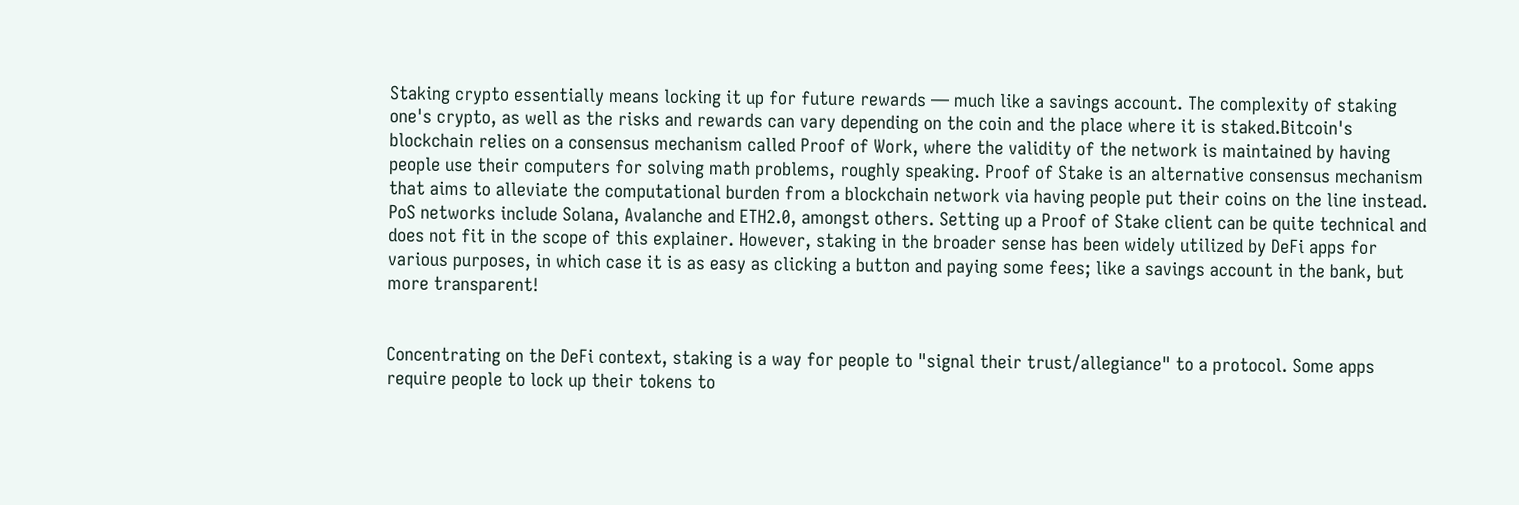Staking crypto essentially means locking it up for future rewards — much like a savings account. The complexity of staking one's crypto, as well as the risks and rewards can vary depending on the coin and the place where it is staked.Bitcoin's blockchain relies on a consensus mechanism called Proof of Work, where the validity of the network is maintained by having people use their computers for solving math problems, roughly speaking. Proof of Stake is an alternative consensus mechanism that aims to alleviate the computational burden from a blockchain network via having people put their coins on the line instead. PoS networks include Solana, Avalanche and ETH2.0, amongst others. Setting up a Proof of Stake client can be quite technical and does not fit in the scope of this explainer. However, staking in the broader sense has been widely utilized by DeFi apps for various purposes, in which case it is as easy as clicking a button and paying some fees; like a savings account in the bank, but more transparent!


Concentrating on the DeFi context, staking is a way for people to "signal their trust/allegiance" to a protocol. Some apps require people to lock up their tokens to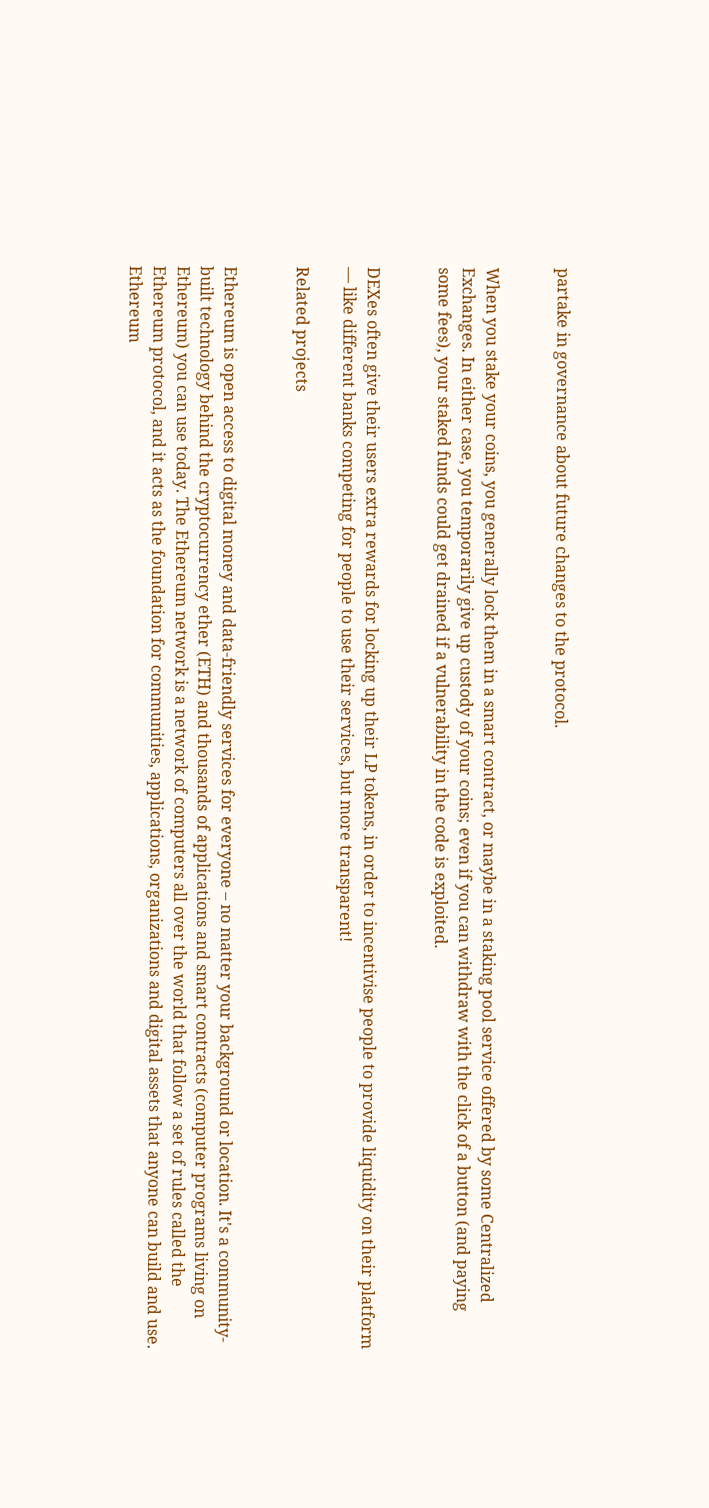partake in governance about future changes to the protocol.


When you stake your coins, you generally lock them in a smart contract, or maybe in a staking pool service offered by some Centralized Exchanges. In either case, you temporarily give up custody of your coins; even if you can withdraw with the click of a button (and paying some fees), your staked funds could get drained if a vulnerability in the code is exploited.


DEXes often give their users extra rewards for locking up their LP tokens, in order to incentivise people to provide liquidity on their platform — like different banks competing for people to use their services, but more transparent!

Related projects


Ethereum is open access to digital money and data-friendly services for everyone – no matter your background or location. It's a community-built technology behind the cryptocurrency ether (ETH) and thousands of applications and smart contracts (computer programs living on Ethereum) you can use today. The Ethereum network is a network of computers all over the world that follow a set of rules called the Ethereum protocol, and it acts as the foundation for communities, applications, organizations and digital assets that anyone can build and use. Ethereum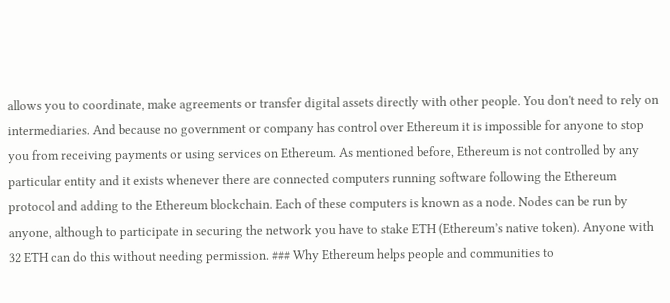allows you to coordinate, make agreements or transfer digital assets directly with other people. You don't need to rely on intermediaries. And because no government or company has control over Ethereum it is impossible for anyone to stop you from receiving payments or using services on Ethereum. As mentioned before, Ethereum is not controlled by any particular entity and it exists whenever there are connected computers running software following the Ethereum protocol and adding to the Ethereum blockchain. Each of these computers is known as a node. Nodes can be run by anyone, although to participate in securing the network you have to stake ETH (Ethereum’s native token). Anyone with 32 ETH can do this without needing permission. ### Why Ethereum helps people and communities to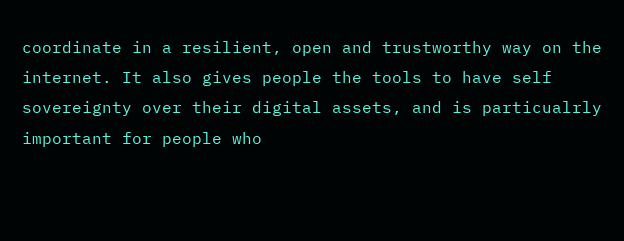coordinate in a resilient, open and trustworthy way on the internet. It also gives people the tools to have self sovereignty over their digital assets, and is particualrly important for people who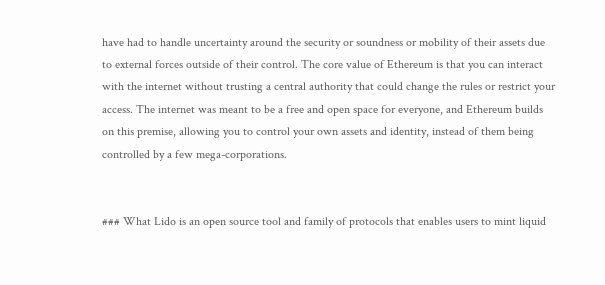have had to handle uncertainty around the security or soundness or mobility of their assets due to external forces outside of their control. The core value of Ethereum is that you can interact with the internet without trusting a central authority that could change the rules or restrict your access. The internet was meant to be a free and open space for everyone, and Ethereum builds on this premise, allowing you to control your own assets and identity, instead of them being controlled by a few mega-corporations.


### What Lido is an open source tool and family of protocols that enables users to mint liquid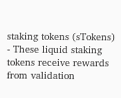staking tokens (sTokens) - These liquid staking tokens receive rewards from validation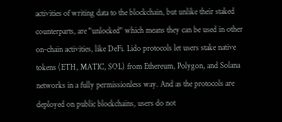activities of writing data to the blockchain, but unlike their staked counterparts, are "unlocked" which means they can be used in other on-chain activities, like DeFi. Lido protocols let users stake native tokens (ETH, MATIC, SOL) from Ethereum, Polygon, and Solana networks in a fully permissionless way. And as the protocols are deployed on public blockchains, users do not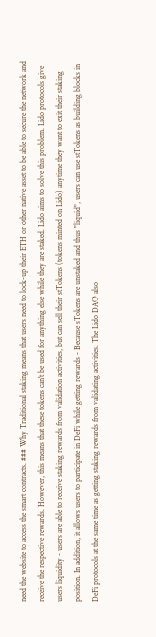need the website to access the smart contracts. ### Why Traditional staking means that users need to lock-up their ETH or other native asset to be able to secure the network and receive the respective rewards. However, this means that these tokens can't be used for anything else while they are staked. Lido aims to solve this problem. Lido protocols give users liquidity - users are able to receive staking rewards from validation activities, but can sell their stTokens (tokens minted on Lido) anytime they want to exit their staking position. In addition, it allows users to participate in DeFi while getting rewards - Because sTokens are unstaked and thus "liquid", users can use stTokens as building blocks in DeFi protocols at the same time as getting staking rewards from validating activities. The Lido DAO also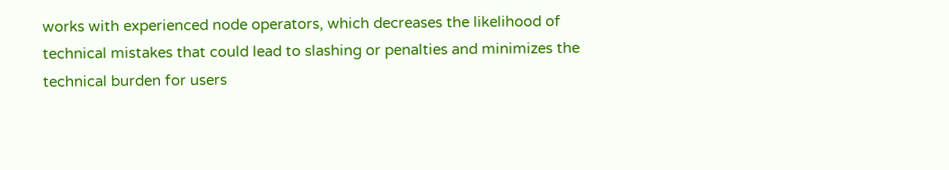works with experienced node operators, which decreases the likelihood of technical mistakes that could lead to slashing or penalties and minimizes the technical burden for users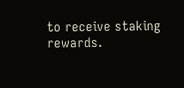to receive staking rewards.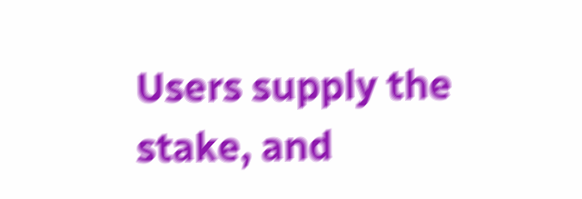Users supply the stake, and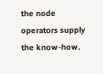the node operators supply the know-how.